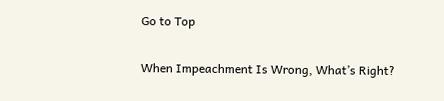Go to Top

When Impeachment Is Wrong, What’s Right?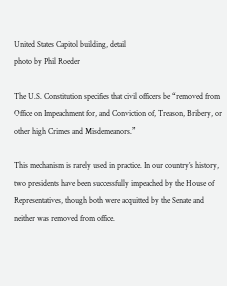United States Capitol building, detail
photo by Phil Roeder

The U.S. Constitution specifies that civil officers be “removed from Office on Impeachment for, and Conviction of, Treason, Bribery, or other high Crimes and Misdemeanors.”

This mechanism is rarely used in practice. In our country’s history, two presidents have been successfully impeached by the House of Representatives, though both were acquitted by the Senate and neither was removed from office.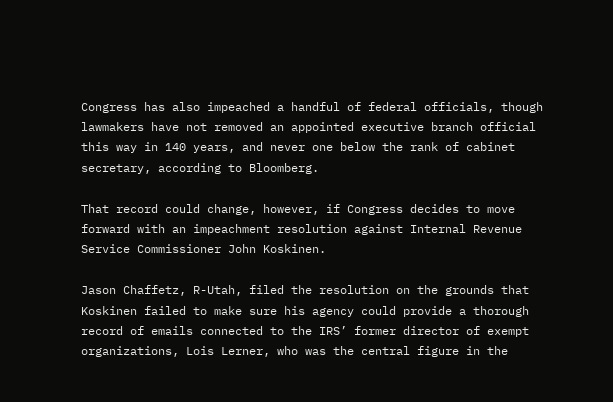Congress has also impeached a handful of federal officials, though lawmakers have not removed an appointed executive branch official this way in 140 years, and never one below the rank of cabinet secretary, according to Bloomberg.

That record could change, however, if Congress decides to move forward with an impeachment resolution against Internal Revenue Service Commissioner John Koskinen.

Jason Chaffetz, R-Utah, filed the resolution on the grounds that Koskinen failed to make sure his agency could provide a thorough record of emails connected to the IRS’ former director of exempt organizations, Lois Lerner, who was the central figure in the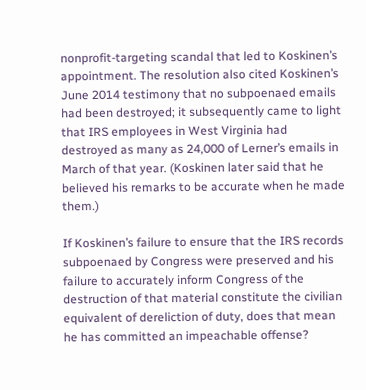nonprofit-targeting scandal that led to Koskinen’s appointment. The resolution also cited Koskinen’s June 2014 testimony that no subpoenaed emails had been destroyed; it subsequently came to light that IRS employees in West Virginia had destroyed as many as 24,000 of Lerner’s emails in March of that year. (Koskinen later said that he believed his remarks to be accurate when he made them.)

If Koskinen’s failure to ensure that the IRS records subpoenaed by Congress were preserved and his failure to accurately inform Congress of the destruction of that material constitute the civilian equivalent of dereliction of duty, does that mean he has committed an impeachable offense?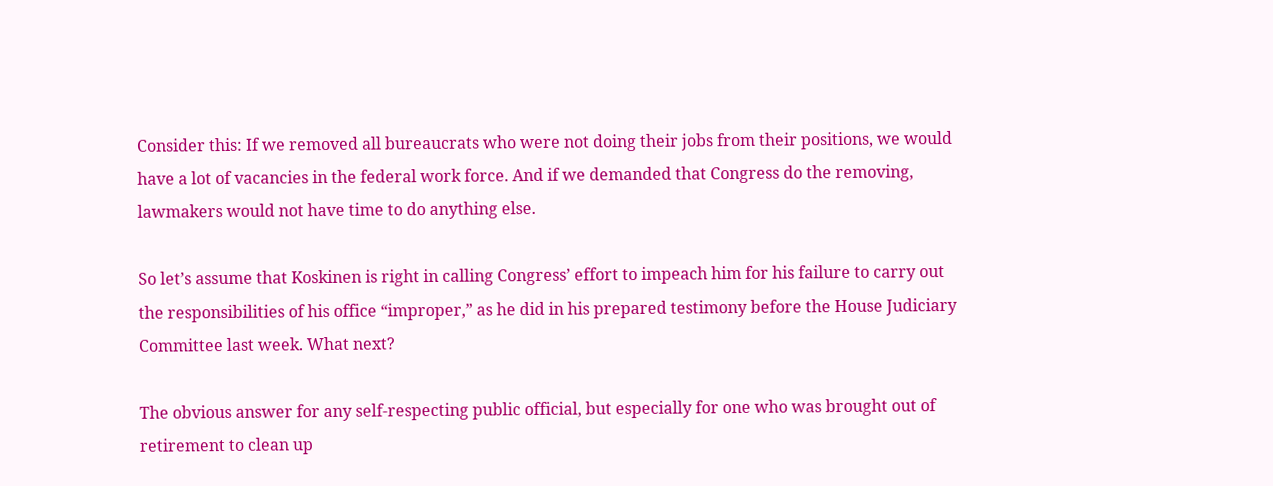Consider this: If we removed all bureaucrats who were not doing their jobs from their positions, we would have a lot of vacancies in the federal work force. And if we demanded that Congress do the removing, lawmakers would not have time to do anything else.

So let’s assume that Koskinen is right in calling Congress’ effort to impeach him for his failure to carry out the responsibilities of his office “improper,” as he did in his prepared testimony before the House Judiciary Committee last week. What next?

The obvious answer for any self-respecting public official, but especially for one who was brought out of retirement to clean up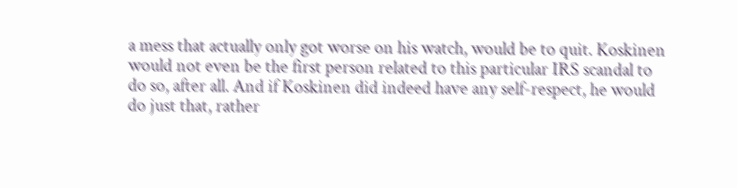a mess that actually only got worse on his watch, would be to quit. Koskinen would not even be the first person related to this particular IRS scandal to do so, after all. And if Koskinen did indeed have any self-respect, he would do just that, rather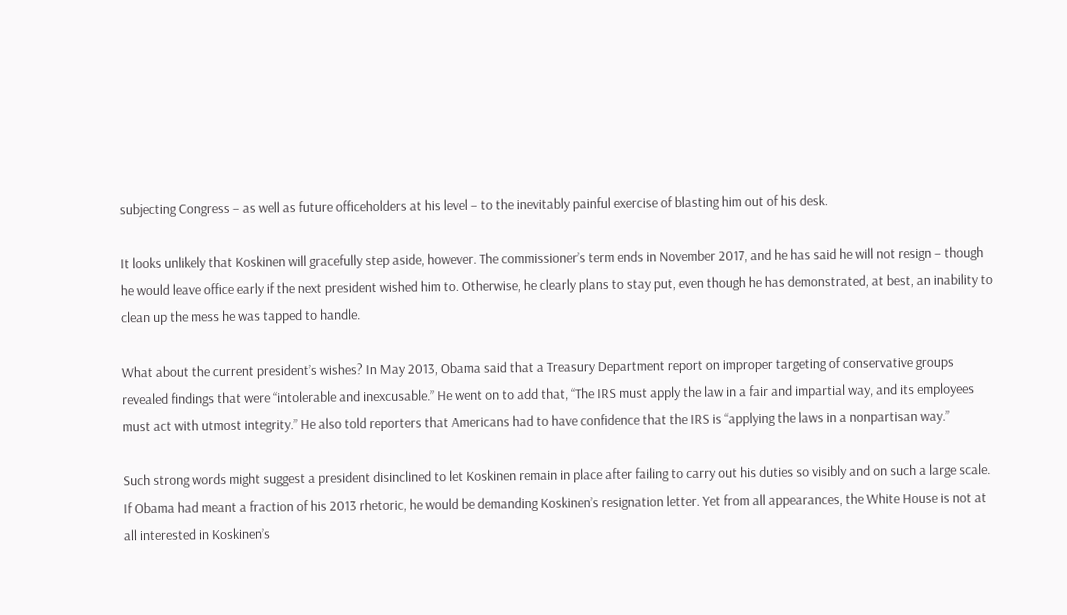subjecting Congress – as well as future officeholders at his level – to the inevitably painful exercise of blasting him out of his desk.

It looks unlikely that Koskinen will gracefully step aside, however. The commissioner’s term ends in November 2017, and he has said he will not resign – though he would leave office early if the next president wished him to. Otherwise, he clearly plans to stay put, even though he has demonstrated, at best, an inability to clean up the mess he was tapped to handle.

What about the current president’s wishes? In May 2013, Obama said that a Treasury Department report on improper targeting of conservative groups revealed findings that were “intolerable and inexcusable.” He went on to add that, “The IRS must apply the law in a fair and impartial way, and its employees must act with utmost integrity.” He also told reporters that Americans had to have confidence that the IRS is “applying the laws in a nonpartisan way.”

Such strong words might suggest a president disinclined to let Koskinen remain in place after failing to carry out his duties so visibly and on such a large scale. If Obama had meant a fraction of his 2013 rhetoric, he would be demanding Koskinen’s resignation letter. Yet from all appearances, the White House is not at all interested in Koskinen’s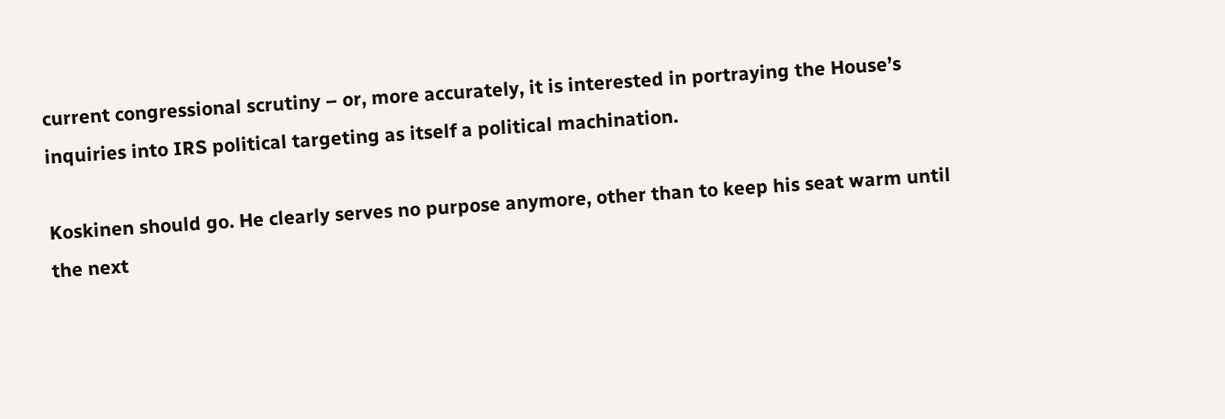current congressional scrutiny – or, more accurately, it is interested in portraying the House’s inquiries into IRS political targeting as itself a political machination.

Koskinen should go. He clearly serves no purpose anymore, other than to keep his seat warm until the next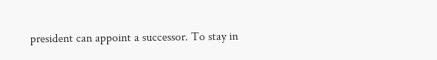president can appoint a successor. To stay in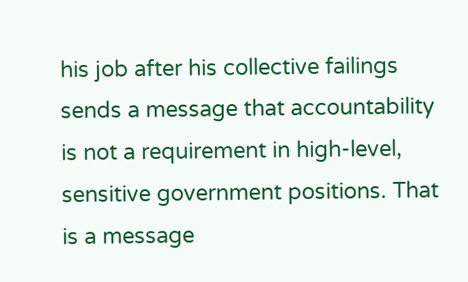his job after his collective failings sends a message that accountability is not a requirement in high-level, sensitive government positions. That is a message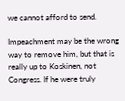we cannot afford to send.

Impeachment may be the wrong way to remove him, but that is really up to Koskinen, not Congress. If he were truly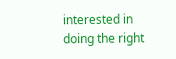interested in doing the right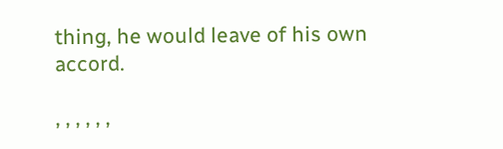thing, he would leave of his own accord.

, , , , , ,